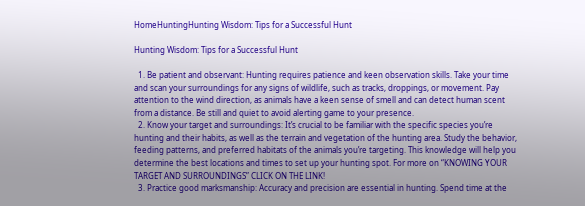HomeHuntingHunting Wisdom: Tips for a Successful Hunt

Hunting Wisdom: Tips for a Successful Hunt

  1. Be patient and observant: Hunting requires patience and keen observation skills. Take your time and scan your surroundings for any signs of wildlife, such as tracks, droppings, or movement. Pay attention to the wind direction, as animals have a keen sense of smell and can detect human scent from a distance. Be still and quiet to avoid alerting game to your presence.
  2. Know your target and surroundings: It’s crucial to be familiar with the specific species you’re hunting and their habits, as well as the terrain and vegetation of the hunting area. Study the behavior, feeding patterns, and preferred habitats of the animals you’re targeting. This knowledge will help you determine the best locations and times to set up your hunting spot. For more on “KNOWING YOUR TARGET AND SURROUNDINGS” CLICK ON THE LINK!
  3. Practice good marksmanship: Accuracy and precision are essential in hunting. Spend time at the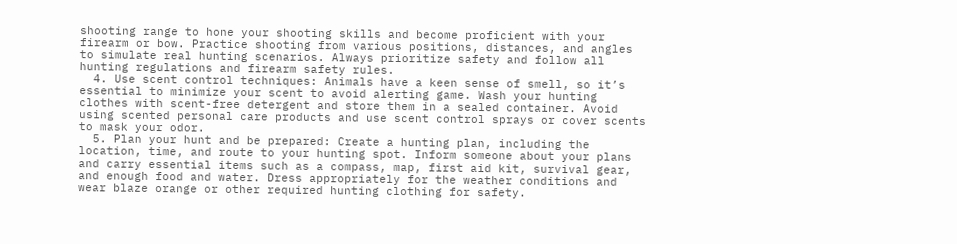shooting range to hone your shooting skills and become proficient with your firearm or bow. Practice shooting from various positions, distances, and angles to simulate real hunting scenarios. Always prioritize safety and follow all hunting regulations and firearm safety rules.
  4. Use scent control techniques: Animals have a keen sense of smell, so it’s essential to minimize your scent to avoid alerting game. Wash your hunting clothes with scent-free detergent and store them in a sealed container. Avoid using scented personal care products and use scent control sprays or cover scents to mask your odor.
  5. Plan your hunt and be prepared: Create a hunting plan, including the location, time, and route to your hunting spot. Inform someone about your plans and carry essential items such as a compass, map, first aid kit, survival gear, and enough food and water. Dress appropriately for the weather conditions and wear blaze orange or other required hunting clothing for safety.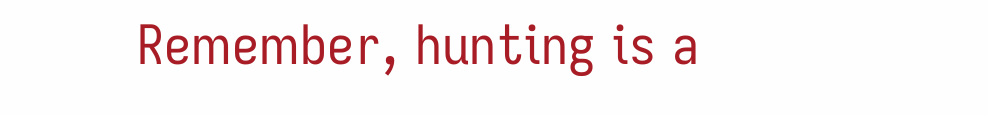Remember, hunting is a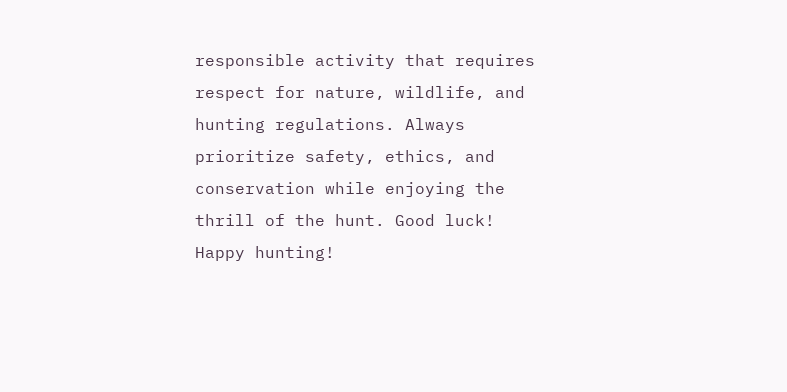responsible activity that requires respect for nature, wildlife, and hunting regulations. Always prioritize safety, ethics, and conservation while enjoying the thrill of the hunt. Good luck! Happy hunting!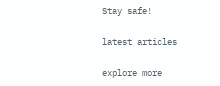Stay safe!

latest articles

explore more